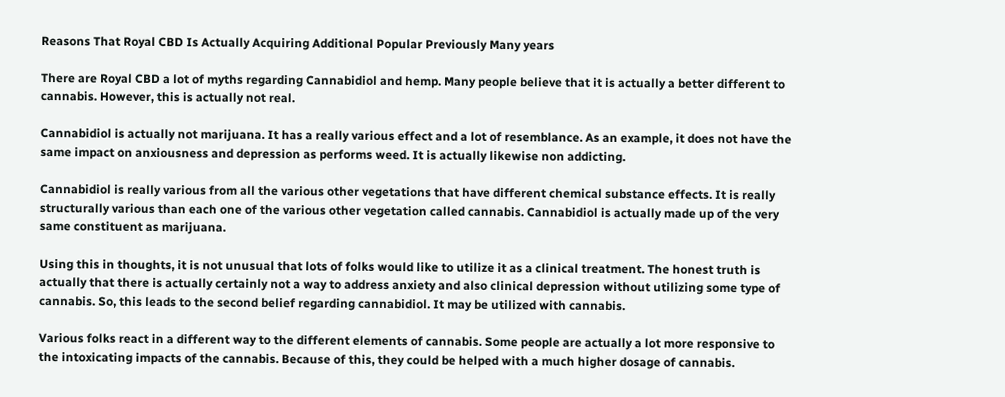Reasons That Royal CBD Is Actually Acquiring Additional Popular Previously Many years

There are Royal CBD a lot of myths regarding Cannabidiol and hemp. Many people believe that it is actually a better different to cannabis. However, this is actually not real.

Cannabidiol is actually not marijuana. It has a really various effect and a lot of resemblance. As an example, it does not have the same impact on anxiousness and depression as performs weed. It is actually likewise non addicting.

Cannabidiol is really various from all the various other vegetations that have different chemical substance effects. It is really structurally various than each one of the various other vegetation called cannabis. Cannabidiol is actually made up of the very same constituent as marijuana.

Using this in thoughts, it is not unusual that lots of folks would like to utilize it as a clinical treatment. The honest truth is actually that there is actually certainly not a way to address anxiety and also clinical depression without utilizing some type of cannabis. So, this leads to the second belief regarding cannabidiol. It may be utilized with cannabis.

Various folks react in a different way to the different elements of cannabis. Some people are actually a lot more responsive to the intoxicating impacts of the cannabis. Because of this, they could be helped with a much higher dosage of cannabis.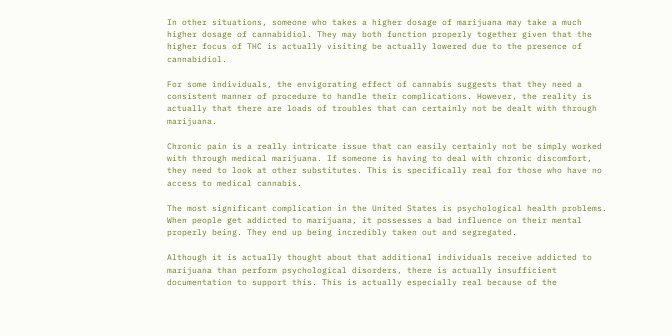In other situations, someone who takes a higher dosage of marijuana may take a much higher dosage of cannabidiol. They may both function properly together given that the higher focus of THC is actually visiting be actually lowered due to the presence of cannabidiol.

For some individuals, the envigorating effect of cannabis suggests that they need a consistent manner of procedure to handle their complications. However, the reality is actually that there are loads of troubles that can certainly not be dealt with through marijuana.

Chronic pain is a really intricate issue that can easily certainly not be simply worked with through medical marijuana. If someone is having to deal with chronic discomfort, they need to look at other substitutes. This is specifically real for those who have no access to medical cannabis.

The most significant complication in the United States is psychological health problems. When people get addicted to marijuana, it possesses a bad influence on their mental properly being. They end up being incredibly taken out and segregated.

Although it is actually thought about that additional individuals receive addicted to marijuana than perform psychological disorders, there is actually insufficient documentation to support this. This is actually especially real because of the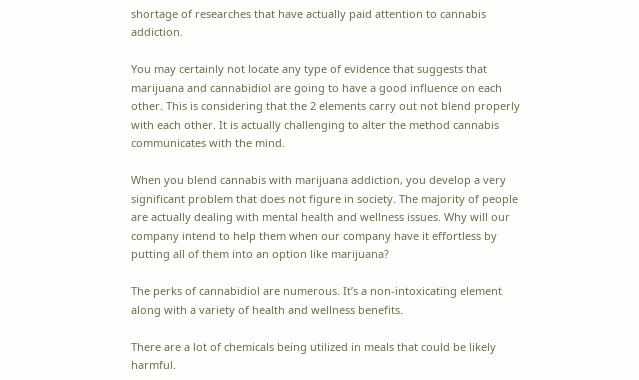shortage of researches that have actually paid attention to cannabis addiction.

You may certainly not locate any type of evidence that suggests that marijuana and cannabidiol are going to have a good influence on each other. This is considering that the 2 elements carry out not blend properly with each other. It is actually challenging to alter the method cannabis communicates with the mind.

When you blend cannabis with marijuana addiction, you develop a very significant problem that does not figure in society. The majority of people are actually dealing with mental health and wellness issues. Why will our company intend to help them when our company have it effortless by putting all of them into an option like marijuana?

The perks of cannabidiol are numerous. It’s a non-intoxicating element along with a variety of health and wellness benefits.

There are a lot of chemicals being utilized in meals that could be likely harmful.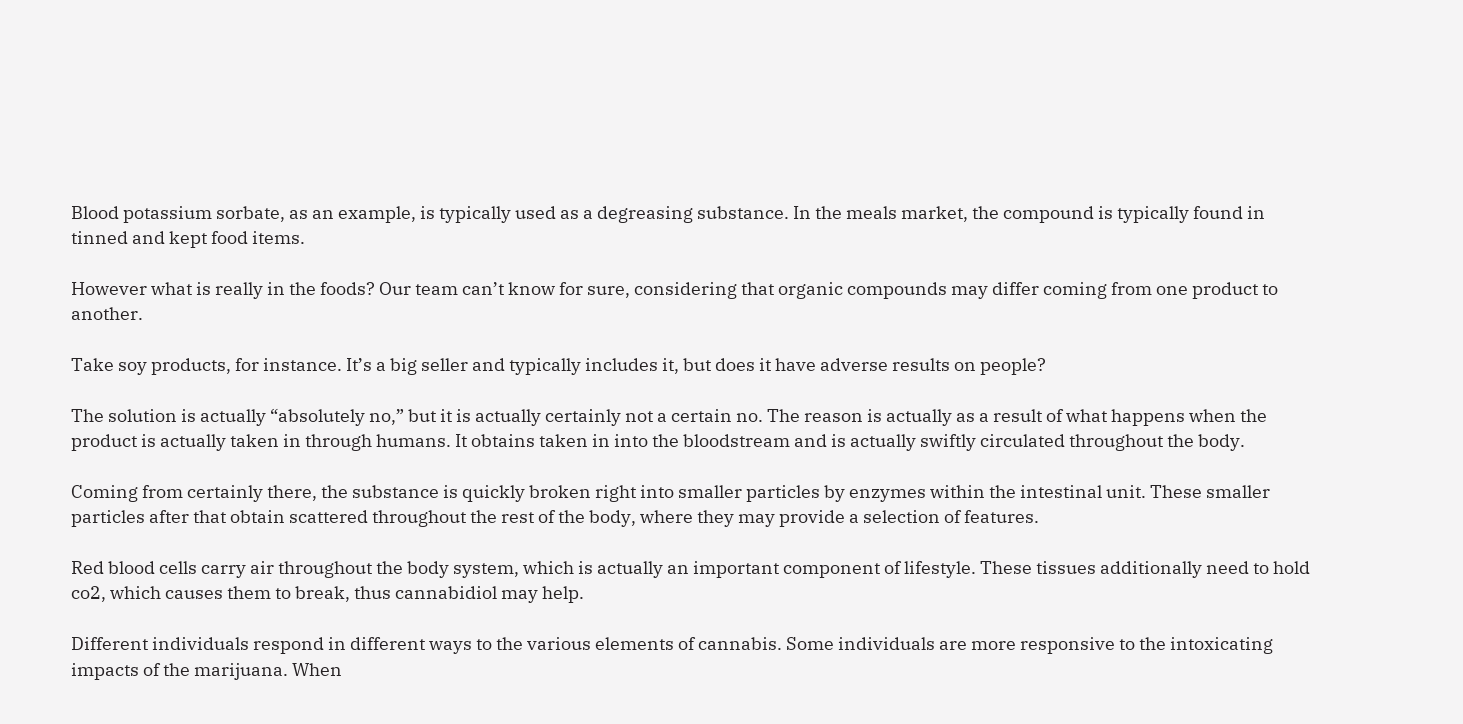Blood potassium sorbate, as an example, is typically used as a degreasing substance. In the meals market, the compound is typically found in tinned and kept food items.

However what is really in the foods? Our team can’t know for sure, considering that organic compounds may differ coming from one product to another.

Take soy products, for instance. It’s a big seller and typically includes it, but does it have adverse results on people?

The solution is actually “absolutely no,” but it is actually certainly not a certain no. The reason is actually as a result of what happens when the product is actually taken in through humans. It obtains taken in into the bloodstream and is actually swiftly circulated throughout the body.

Coming from certainly there, the substance is quickly broken right into smaller particles by enzymes within the intestinal unit. These smaller particles after that obtain scattered throughout the rest of the body, where they may provide a selection of features.

Red blood cells carry air throughout the body system, which is actually an important component of lifestyle. These tissues additionally need to hold co2, which causes them to break, thus cannabidiol may help.

Different individuals respond in different ways to the various elements of cannabis. Some individuals are more responsive to the intoxicating impacts of the marijuana. When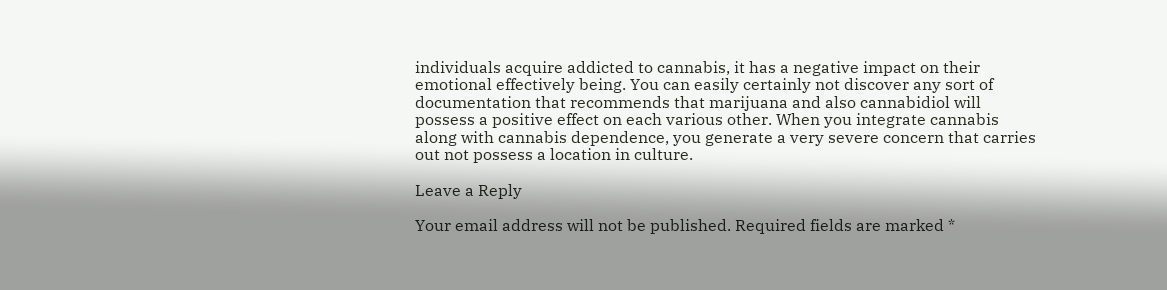individuals acquire addicted to cannabis, it has a negative impact on their emotional effectively being. You can easily certainly not discover any sort of documentation that recommends that marijuana and also cannabidiol will possess a positive effect on each various other. When you integrate cannabis along with cannabis dependence, you generate a very severe concern that carries out not possess a location in culture.

Leave a Reply

Your email address will not be published. Required fields are marked *